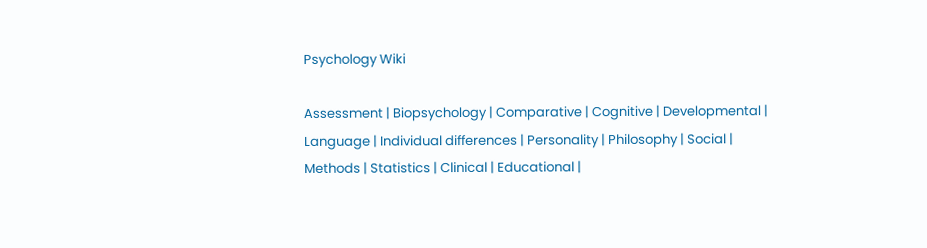Psychology Wiki

Assessment | Biopsychology | Comparative | Cognitive | Developmental | Language | Individual differences | Personality | Philosophy | Social |
Methods | Statistics | Clinical | Educational |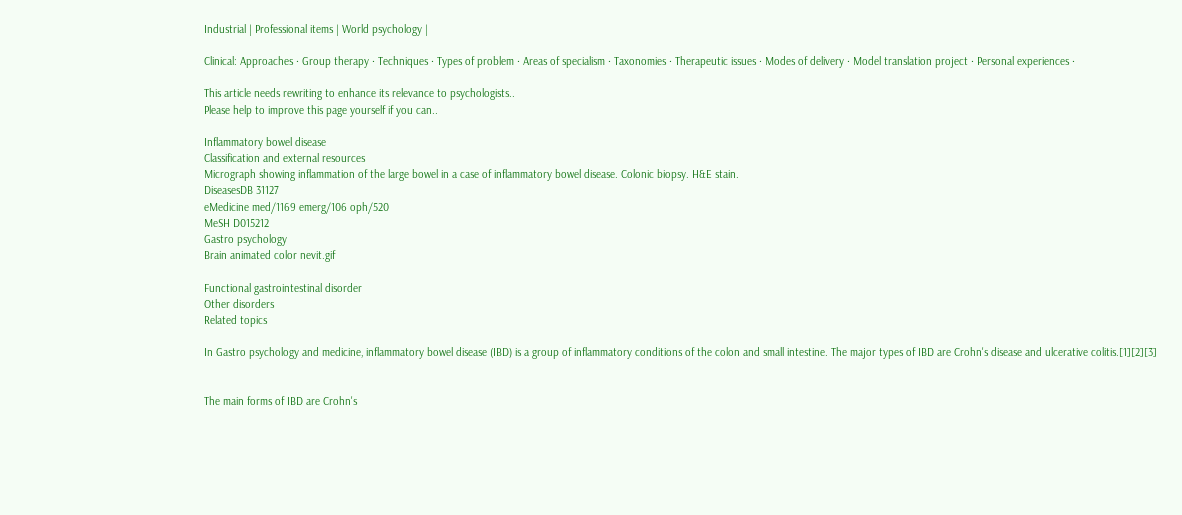Industrial | Professional items | World psychology |

Clinical: Approaches · Group therapy · Techniques · Types of problem · Areas of specialism · Taxonomies · Therapeutic issues · Modes of delivery · Model translation project · Personal experiences ·

This article needs rewriting to enhance its relevance to psychologists..
Please help to improve this page yourself if you can..

Inflammatory bowel disease
Classification and external resources
Micrograph showing inflammation of the large bowel in a case of inflammatory bowel disease. Colonic biopsy. H&E stain.
DiseasesDB 31127
eMedicine med/1169 emerg/106 oph/520
MeSH D015212
Gastro psychology
Brain animated color nevit.gif

Functional gastrointestinal disorder
Other disorders
Related topics

In Gastro psychology and medicine, inflammatory bowel disease (IBD) is a group of inflammatory conditions of the colon and small intestine. The major types of IBD are Crohn's disease and ulcerative colitis.[1][2][3]


The main forms of IBD are Crohn's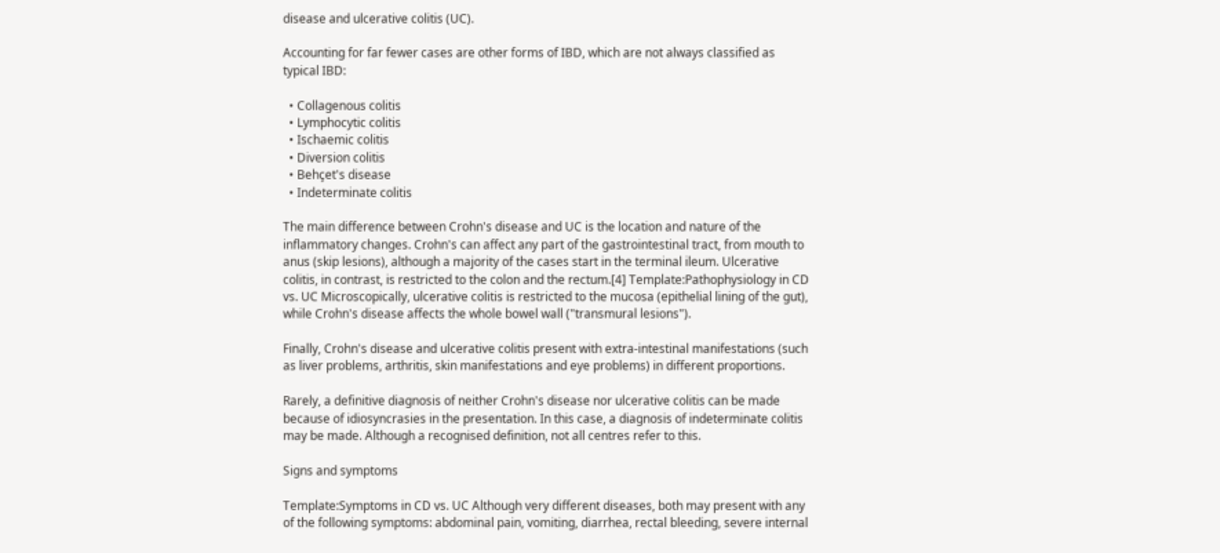disease and ulcerative colitis (UC).

Accounting for far fewer cases are other forms of IBD, which are not always classified as typical IBD:

  • Collagenous colitis
  • Lymphocytic colitis
  • Ischaemic colitis
  • Diversion colitis
  • Behçet's disease
  • Indeterminate colitis

The main difference between Crohn's disease and UC is the location and nature of the inflammatory changes. Crohn's can affect any part of the gastrointestinal tract, from mouth to anus (skip lesions), although a majority of the cases start in the terminal ileum. Ulcerative colitis, in contrast, is restricted to the colon and the rectum.[4] Template:Pathophysiology in CD vs. UC Microscopically, ulcerative colitis is restricted to the mucosa (epithelial lining of the gut), while Crohn's disease affects the whole bowel wall ("transmural lesions").

Finally, Crohn's disease and ulcerative colitis present with extra-intestinal manifestations (such as liver problems, arthritis, skin manifestations and eye problems) in different proportions.

Rarely, a definitive diagnosis of neither Crohn's disease nor ulcerative colitis can be made because of idiosyncrasies in the presentation. In this case, a diagnosis of indeterminate colitis may be made. Although a recognised definition, not all centres refer to this.

Signs and symptoms

Template:Symptoms in CD vs. UC Although very different diseases, both may present with any of the following symptoms: abdominal pain, vomiting, diarrhea, rectal bleeding, severe internal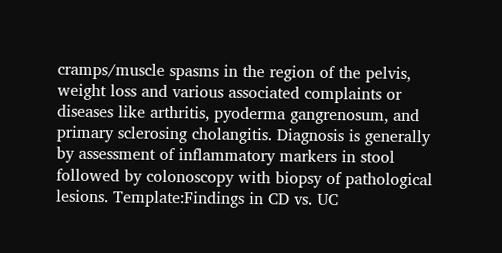cramps/muscle spasms in the region of the pelvis, weight loss and various associated complaints or diseases like arthritis, pyoderma gangrenosum, and primary sclerosing cholangitis. Diagnosis is generally by assessment of inflammatory markers in stool followed by colonoscopy with biopsy of pathological lesions. Template:Findings in CD vs. UC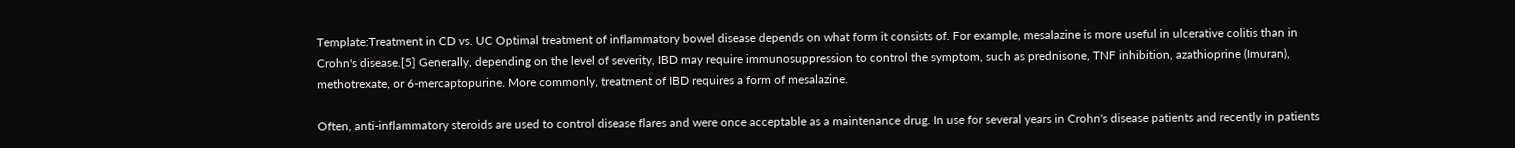Template:Treatment in CD vs. UC Optimal treatment of inflammatory bowel disease depends on what form it consists of. For example, mesalazine is more useful in ulcerative colitis than in Crohn's disease.[5] Generally, depending on the level of severity, IBD may require immunosuppression to control the symptom, such as prednisone, TNF inhibition, azathioprine (Imuran), methotrexate, or 6-mercaptopurine. More commonly, treatment of IBD requires a form of mesalazine.

Often, anti-inflammatory steroids are used to control disease flares and were once acceptable as a maintenance drug. In use for several years in Crohn's disease patients and recently in patients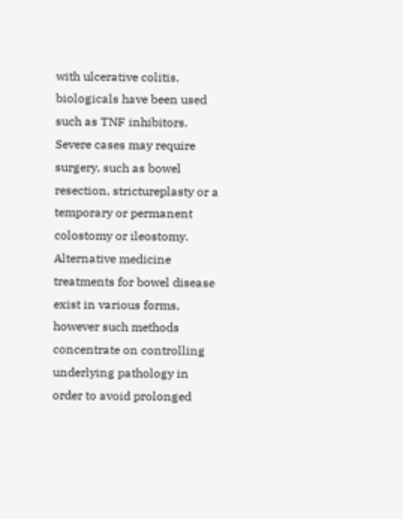with ulcerative colitis, biologicals have been used such as TNF inhibitors. Severe cases may require surgery, such as bowel resection, strictureplasty or a temporary or permanent colostomy or ileostomy. Alternative medicine treatments for bowel disease exist in various forms, however such methods concentrate on controlling underlying pathology in order to avoid prolonged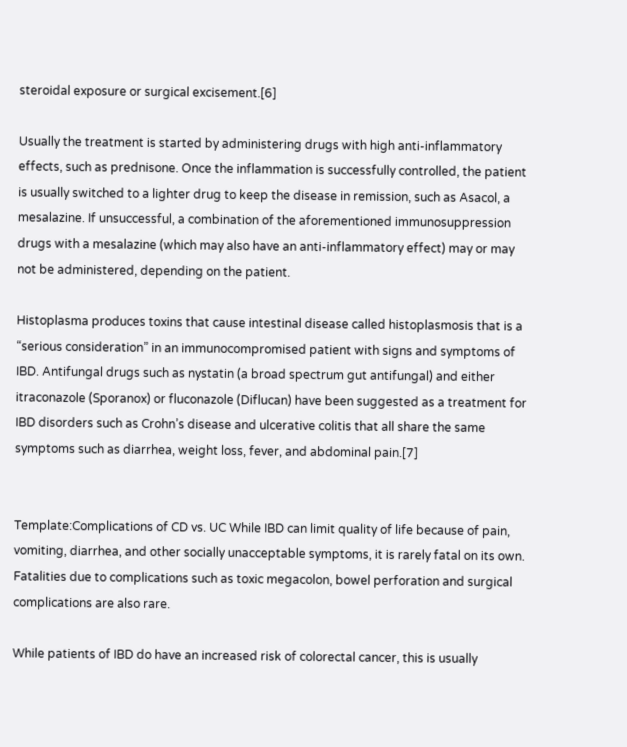steroidal exposure or surgical excisement.[6]

Usually the treatment is started by administering drugs with high anti-inflammatory effects, such as prednisone. Once the inflammation is successfully controlled, the patient is usually switched to a lighter drug to keep the disease in remission, such as Asacol, a mesalazine. If unsuccessful, a combination of the aforementioned immunosuppression drugs with a mesalazine (which may also have an anti-inflammatory effect) may or may not be administered, depending on the patient.

Histoplasma produces toxins that cause intestinal disease called histoplasmosis that is a “serious consideration” in an immunocompromised patient with signs and symptoms of IBD. Antifungal drugs such as nystatin (a broad spectrum gut antifungal) and either itraconazole (Sporanox) or fluconazole (Diflucan) have been suggested as a treatment for IBD disorders such as Crohn’s disease and ulcerative colitis that all share the same symptoms such as diarrhea, weight loss, fever, and abdominal pain.[7]


Template:Complications of CD vs. UC While IBD can limit quality of life because of pain, vomiting, diarrhea, and other socially unacceptable symptoms, it is rarely fatal on its own. Fatalities due to complications such as toxic megacolon, bowel perforation and surgical complications are also rare.

While patients of IBD do have an increased risk of colorectal cancer, this is usually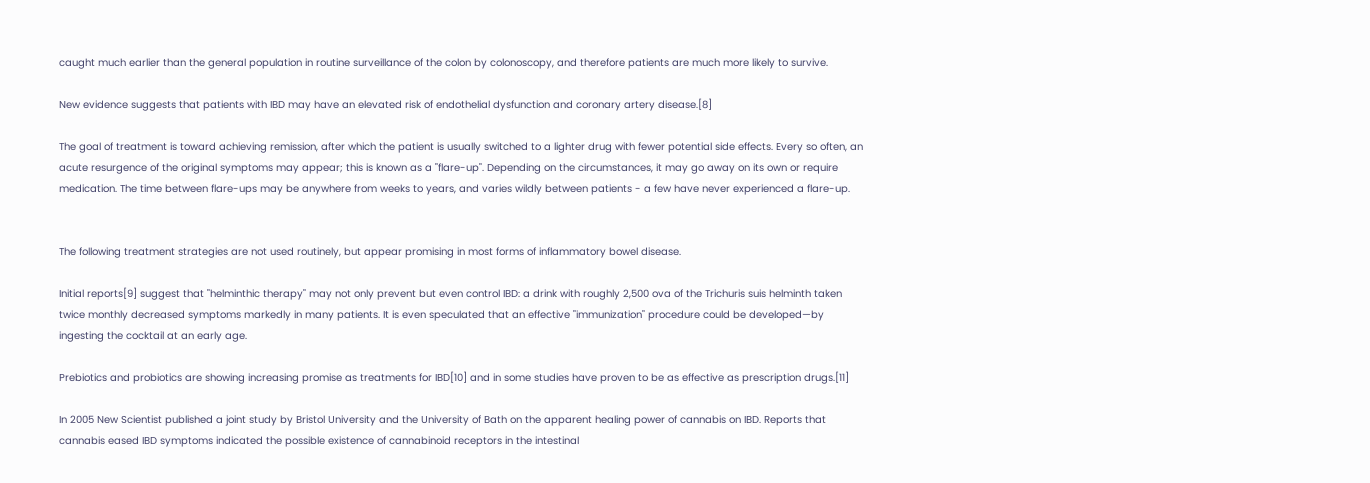caught much earlier than the general population in routine surveillance of the colon by colonoscopy, and therefore patients are much more likely to survive.

New evidence suggests that patients with IBD may have an elevated risk of endothelial dysfunction and coronary artery disease.[8]

The goal of treatment is toward achieving remission, after which the patient is usually switched to a lighter drug with fewer potential side effects. Every so often, an acute resurgence of the original symptoms may appear; this is known as a "flare-up". Depending on the circumstances, it may go away on its own or require medication. The time between flare-ups may be anywhere from weeks to years, and varies wildly between patients - a few have never experienced a flare-up.


The following treatment strategies are not used routinely, but appear promising in most forms of inflammatory bowel disease.

Initial reports[9] suggest that "helminthic therapy" may not only prevent but even control IBD: a drink with roughly 2,500 ova of the Trichuris suis helminth taken twice monthly decreased symptoms markedly in many patients. It is even speculated that an effective "immunization" procedure could be developed—by ingesting the cocktail at an early age.

Prebiotics and probiotics are showing increasing promise as treatments for IBD[10] and in some studies have proven to be as effective as prescription drugs.[11]

In 2005 New Scientist published a joint study by Bristol University and the University of Bath on the apparent healing power of cannabis on IBD. Reports that cannabis eased IBD symptoms indicated the possible existence of cannabinoid receptors in the intestinal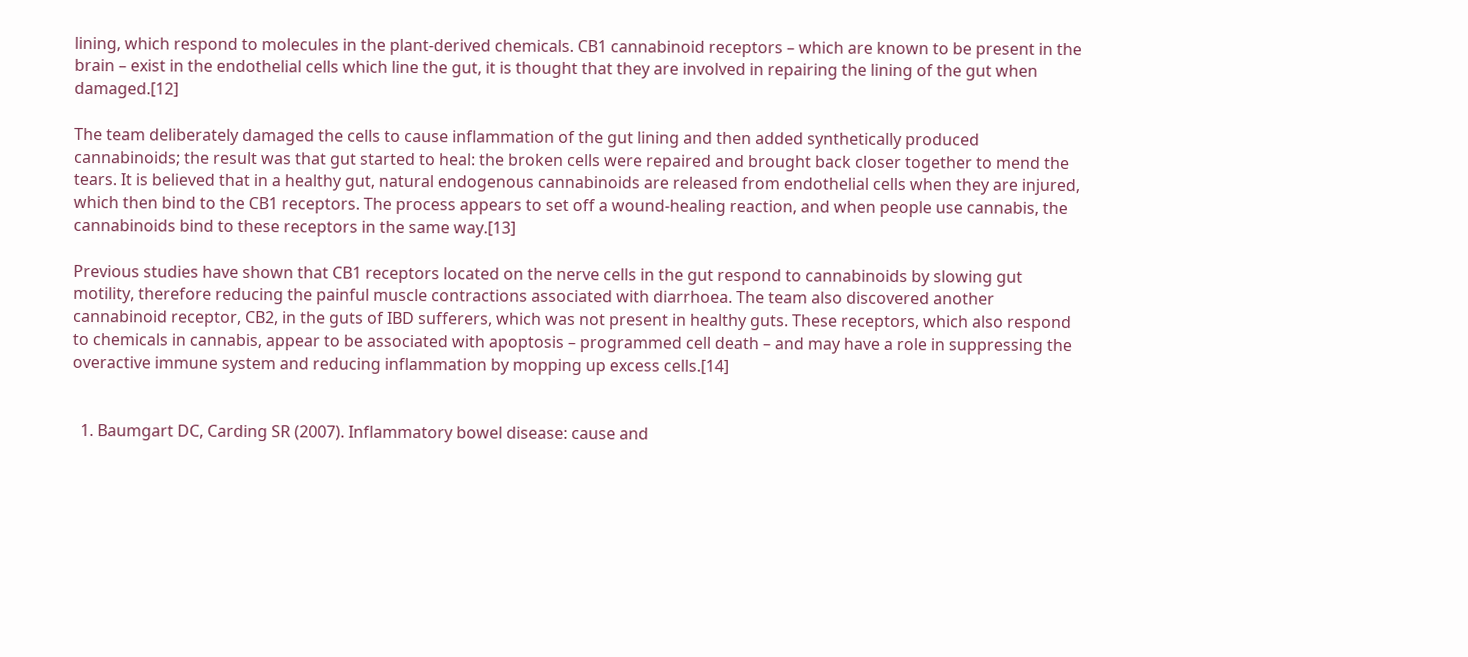lining, which respond to molecules in the plant-derived chemicals. CB1 cannabinoid receptors – which are known to be present in the brain – exist in the endothelial cells which line the gut, it is thought that they are involved in repairing the lining of the gut when damaged.[12]

The team deliberately damaged the cells to cause inflammation of the gut lining and then added synthetically produced cannabinoids; the result was that gut started to heal: the broken cells were repaired and brought back closer together to mend the tears. It is believed that in a healthy gut, natural endogenous cannabinoids are released from endothelial cells when they are injured, which then bind to the CB1 receptors. The process appears to set off a wound-healing reaction, and when people use cannabis, the cannabinoids bind to these receptors in the same way.[13]

Previous studies have shown that CB1 receptors located on the nerve cells in the gut respond to cannabinoids by slowing gut motility, therefore reducing the painful muscle contractions associated with diarrhoea. The team also discovered another cannabinoid receptor, CB2, in the guts of IBD sufferers, which was not present in healthy guts. These receptors, which also respond to chemicals in cannabis, appear to be associated with apoptosis – programmed cell death – and may have a role in suppressing the overactive immune system and reducing inflammation by mopping up excess cells.[14]


  1. Baumgart DC, Carding SR (2007). Inflammatory bowel disease: cause and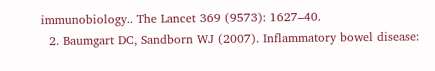immunobiology.. The Lancet 369 (9573): 1627–40.
  2. Baumgart DC, Sandborn WJ (2007). Inflammatory bowel disease: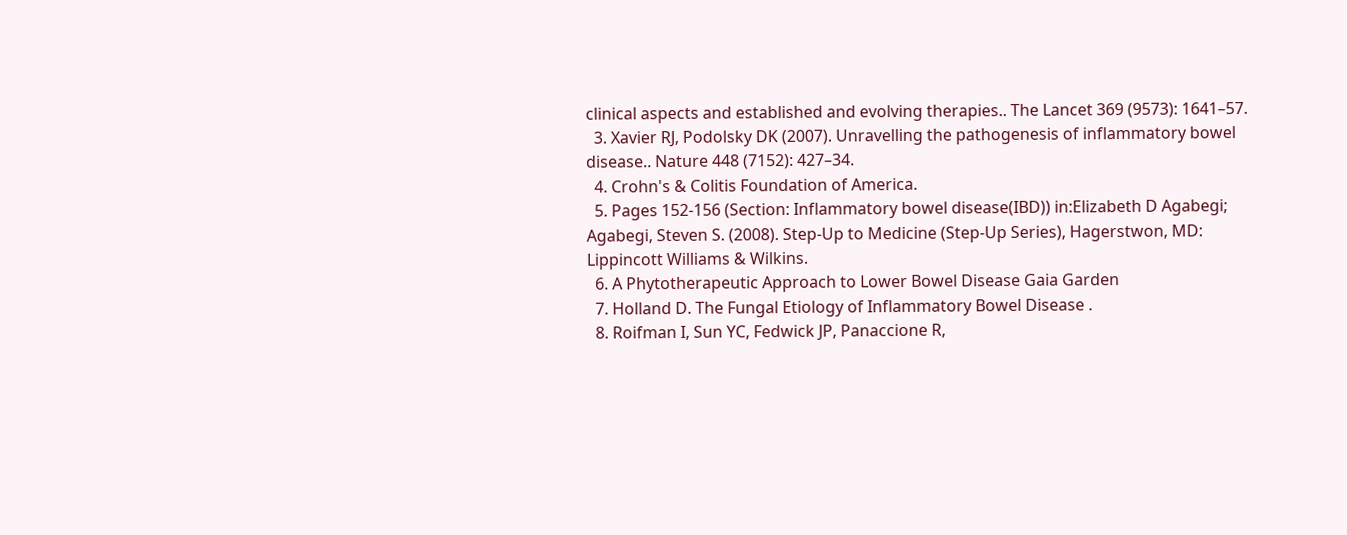clinical aspects and established and evolving therapies.. The Lancet 369 (9573): 1641–57.
  3. Xavier RJ, Podolsky DK (2007). Unravelling the pathogenesis of inflammatory bowel disease.. Nature 448 (7152): 427–34.
  4. Crohn's & Colitis Foundation of America.
  5. Pages 152-156 (Section: Inflammatory bowel disease(IBD)) in:Elizabeth D Agabegi; Agabegi, Steven S. (2008). Step-Up to Medicine (Step-Up Series), Hagerstwon, MD: Lippincott Williams & Wilkins.
  6. A Phytotherapeutic Approach to Lower Bowel Disease Gaia Garden
  7. Holland D. The Fungal Etiology of Inflammatory Bowel Disease .
  8. Roifman I, Sun YC, Fedwick JP, Panaccione R,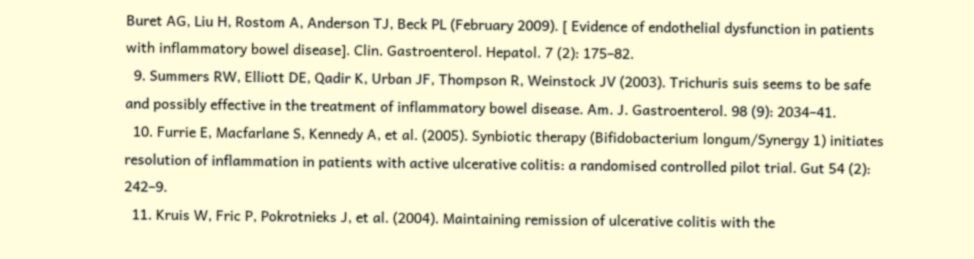Buret AG, Liu H, Rostom A, Anderson TJ, Beck PL (February 2009). [ Evidence of endothelial dysfunction in patients with inflammatory bowel disease]. Clin. Gastroenterol. Hepatol. 7 (2): 175–82.
  9. Summers RW, Elliott DE, Qadir K, Urban JF, Thompson R, Weinstock JV (2003). Trichuris suis seems to be safe and possibly effective in the treatment of inflammatory bowel disease. Am. J. Gastroenterol. 98 (9): 2034–41.
  10. Furrie E, Macfarlane S, Kennedy A, et al. (2005). Synbiotic therapy (Bifidobacterium longum/Synergy 1) initiates resolution of inflammation in patients with active ulcerative colitis: a randomised controlled pilot trial. Gut 54 (2): 242–9.
  11. Kruis W, Fric P, Pokrotnieks J, et al. (2004). Maintaining remission of ulcerative colitis with the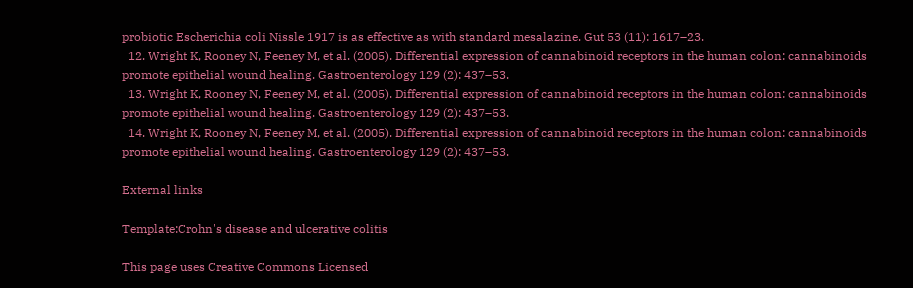probiotic Escherichia coli Nissle 1917 is as effective as with standard mesalazine. Gut 53 (11): 1617–23.
  12. Wright K, Rooney N, Feeney M, et al. (2005). Differential expression of cannabinoid receptors in the human colon: cannabinoids promote epithelial wound healing. Gastroenterology 129 (2): 437–53.
  13. Wright K, Rooney N, Feeney M, et al. (2005). Differential expression of cannabinoid receptors in the human colon: cannabinoids promote epithelial wound healing. Gastroenterology 129 (2): 437–53.
  14. Wright K, Rooney N, Feeney M, et al. (2005). Differential expression of cannabinoid receptors in the human colon: cannabinoids promote epithelial wound healing. Gastroenterology 129 (2): 437–53.

External links

Template:Crohn's disease and ulcerative colitis

This page uses Creative Commons Licensed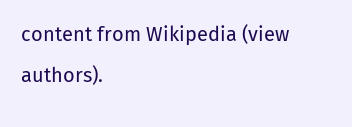content from Wikipedia (view authors).